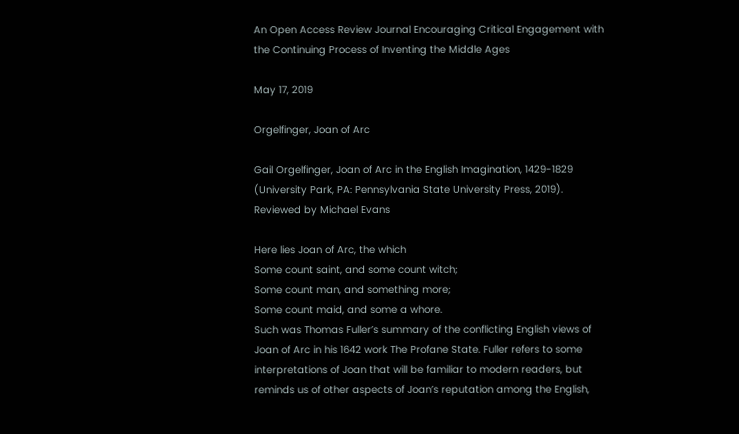An Open Access Review Journal Encouraging Critical Engagement with the Continuing Process of Inventing the Middle Ages

May 17, 2019

Orgelfinger, Joan of Arc

Gail Orgelfinger, Joan of Arc in the English Imagination, 1429-1829 (University Park, PA: Pennsylvania State University Press, 2019).
Reviewed by Michael Evans

Here lies Joan of Arc, the which
Some count saint, and some count witch;
Some count man, and something more;
Some count maid, and some a whore.
Such was Thomas Fuller’s summary of the conflicting English views of Joan of Arc in his 1642 work The Profane State. Fuller refers to some interpretations of Joan that will be familiar to modern readers, but reminds us of other aspects of Joan’s reputation among the English,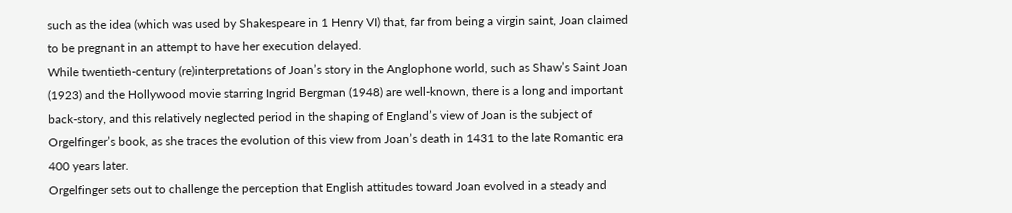such as the idea (which was used by Shakespeare in 1 Henry VI) that, far from being a virgin saint, Joan claimed to be pregnant in an attempt to have her execution delayed.
While twentieth-century (re)interpretations of Joan’s story in the Anglophone world, such as Shaw’s Saint Joan (1923) and the Hollywood movie starring Ingrid Bergman (1948) are well-known, there is a long and important back-story, and this relatively neglected period in the shaping of England’s view of Joan is the subject of Orgelfinger’s book, as she traces the evolution of this view from Joan’s death in 1431 to the late Romantic era 400 years later.
Orgelfinger sets out to challenge the perception that English attitudes toward Joan evolved in a steady and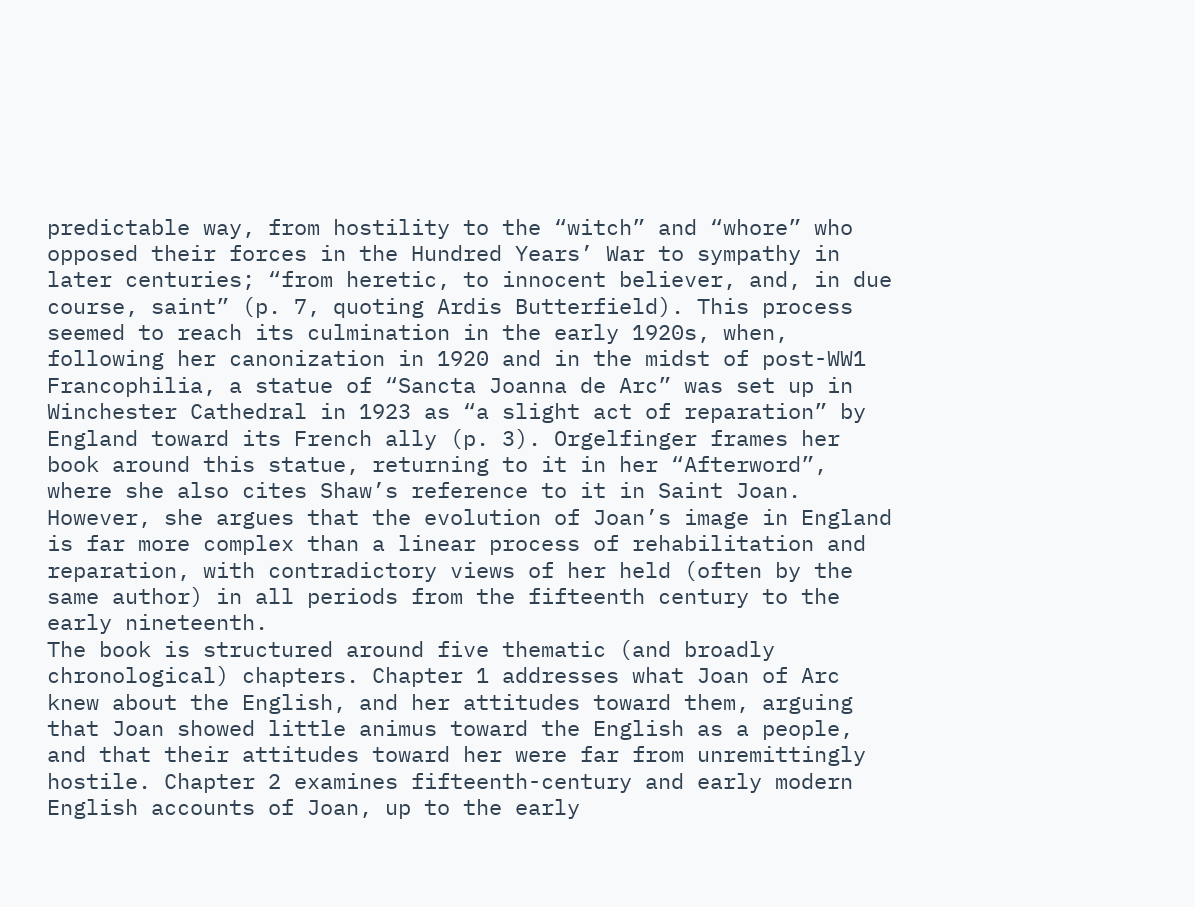predictable way, from hostility to the “witch” and “whore” who opposed their forces in the Hundred Years’ War to sympathy in later centuries; “from heretic, to innocent believer, and, in due course, saint” (p. 7, quoting Ardis Butterfield). This process seemed to reach its culmination in the early 1920s, when, following her canonization in 1920 and in the midst of post-WW1 Francophilia, a statue of “Sancta Joanna de Arc” was set up in Winchester Cathedral in 1923 as “a slight act of reparation” by England toward its French ally (p. 3). Orgelfinger frames her book around this statue, returning to it in her “Afterword”, where she also cites Shaw’s reference to it in Saint Joan. However, she argues that the evolution of Joan’s image in England is far more complex than a linear process of rehabilitation and reparation, with contradictory views of her held (often by the same author) in all periods from the fifteenth century to the early nineteenth.
The book is structured around five thematic (and broadly chronological) chapters. Chapter 1 addresses what Joan of Arc knew about the English, and her attitudes toward them, arguing that Joan showed little animus toward the English as a people, and that their attitudes toward her were far from unremittingly hostile. Chapter 2 examines fifteenth-century and early modern English accounts of Joan, up to the early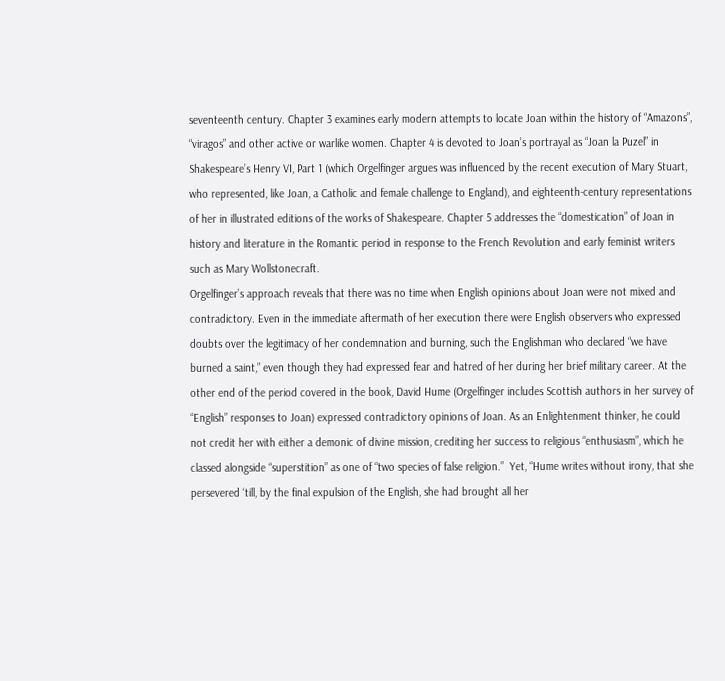seventeenth century. Chapter 3 examines early modern attempts to locate Joan within the history of “Amazons”, “viragos” and other active or warlike women. Chapter 4 is devoted to Joan’s portrayal as “Joan la Puzel” in Shakespeare’s Henry VI, Part 1 (which Orgelfinger argues was influenced by the recent execution of Mary Stuart, who represented, like Joan, a Catholic and female challenge to England), and eighteenth-century representations of her in illustrated editions of the works of Shakespeare. Chapter 5 addresses the “domestication” of Joan in history and literature in the Romantic period in response to the French Revolution and early feminist writers such as Mary Wollstonecraft.
Orgelfinger’s approach reveals that there was no time when English opinions about Joan were not mixed and contradictory. Even in the immediate aftermath of her execution there were English observers who expressed doubts over the legitimacy of her condemnation and burning, such the Englishman who declared “we have burned a saint,” even though they had expressed fear and hatred of her during her brief military career. At the other end of the period covered in the book, David Hume (Orgelfinger includes Scottish authors in her survey of “English” responses to Joan) expressed contradictory opinions of Joan. As an Enlightenment thinker, he could not credit her with either a demonic of divine mission, crediting her success to religious “enthusiasm”, which he classed alongside “superstition” as one of “two species of false religion.”  Yet, “Hume writes without irony, that she persevered ‘till, by the final expulsion of the English, she had brought all her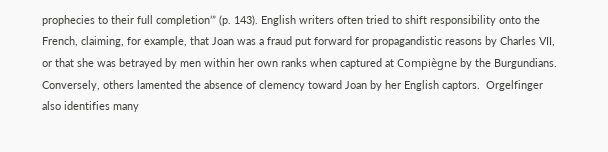prophecies to their full completion’” (p. 143). English writers often tried to shift responsibility onto the French, claiming, for example, that Joan was a fraud put forward for propagandistic reasons by Charles VII, or that she was betrayed by men within her own ranks when captured at Compiègne by the Burgundians. Conversely, others lamented the absence of clemency toward Joan by her English captors.  Orgelfinger also identifies many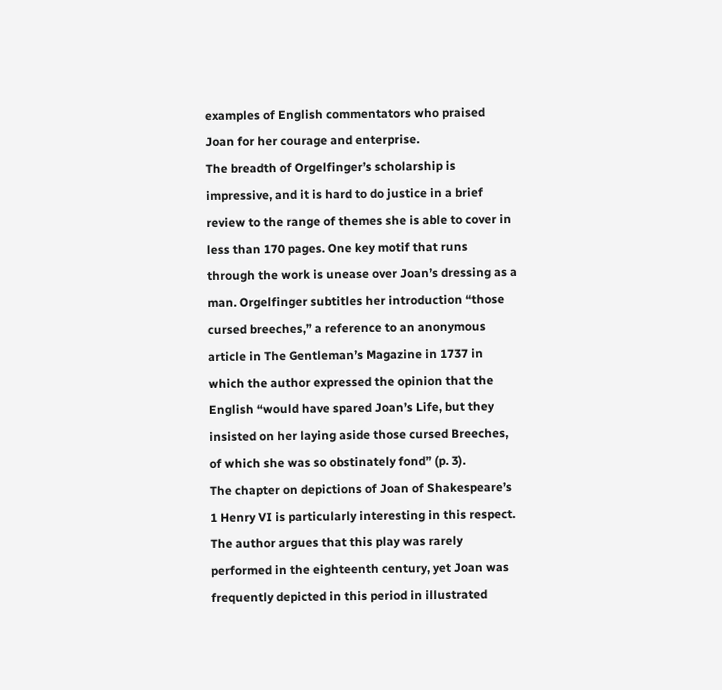examples of English commentators who praised Joan for her courage and enterprise.
The breadth of Orgelfinger’s scholarship is impressive, and it is hard to do justice in a brief review to the range of themes she is able to cover in less than 170 pages. One key motif that runs through the work is unease over Joan’s dressing as a man. Orgelfinger subtitles her introduction “those cursed breeches,” a reference to an anonymous article in The Gentleman’s Magazine in 1737 in which the author expressed the opinion that the English “would have spared Joan’s Life, but they insisted on her laying aside those cursed Breeches, of which she was so obstinately fond” (p. 3).
The chapter on depictions of Joan of Shakespeare’s 1 Henry VI is particularly interesting in this respect. The author argues that this play was rarely performed in the eighteenth century, yet Joan was frequently depicted in this period in illustrated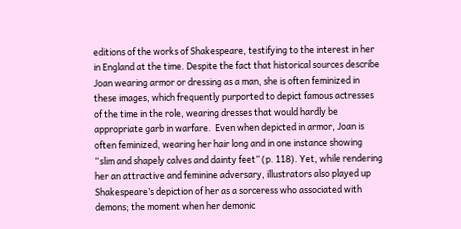editions of the works of Shakespeare, testifying to the interest in her in England at the time. Despite the fact that historical sources describe Joan wearing armor or dressing as a man, she is often feminized in these images, which frequently purported to depict famous actresses of the time in the role, wearing dresses that would hardly be appropriate garb in warfare.  Even when depicted in armor, Joan is often feminized, wearing her hair long and in one instance showing “slim and shapely calves and dainty feet” (p. 118). Yet, while rendering her an attractive and feminine adversary, illustrators also played up Shakespeare’s depiction of her as a sorceress who associated with demons; the moment when her demonic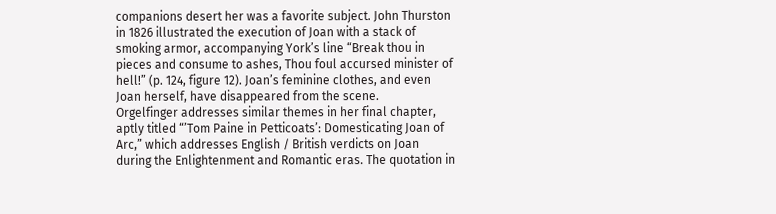companions desert her was a favorite subject. John Thurston in 1826 illustrated the execution of Joan with a stack of smoking armor, accompanying York’s line “Break thou in pieces and consume to ashes, Thou foul accursed minister of hell!” (p. 124, figure 12). Joan’s feminine clothes, and even Joan herself, have disappeared from the scene.
Orgelfinger addresses similar themes in her final chapter, aptly titled “’Tom Paine in Petticoats’: Domesticating Joan of Arc,” which addresses English / British verdicts on Joan during the Enlightenment and Romantic eras. The quotation in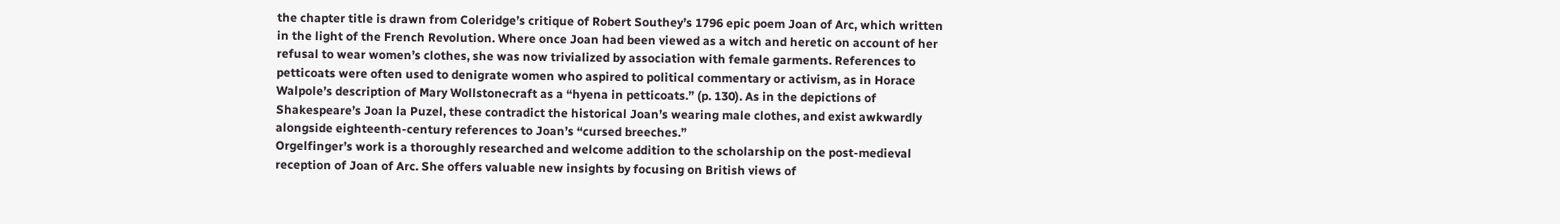the chapter title is drawn from Coleridge’s critique of Robert Southey’s 1796 epic poem Joan of Arc, which written in the light of the French Revolution. Where once Joan had been viewed as a witch and heretic on account of her refusal to wear women’s clothes, she was now trivialized by association with female garments. References to petticoats were often used to denigrate women who aspired to political commentary or activism, as in Horace Walpole’s description of Mary Wollstonecraft as a “hyena in petticoats.” (p. 130). As in the depictions of Shakespeare’s Joan la Puzel, these contradict the historical Joan’s wearing male clothes, and exist awkwardly alongside eighteenth-century references to Joan’s “cursed breeches.”
Orgelfinger’s work is a thoroughly researched and welcome addition to the scholarship on the post-medieval reception of Joan of Arc. She offers valuable new insights by focusing on British views of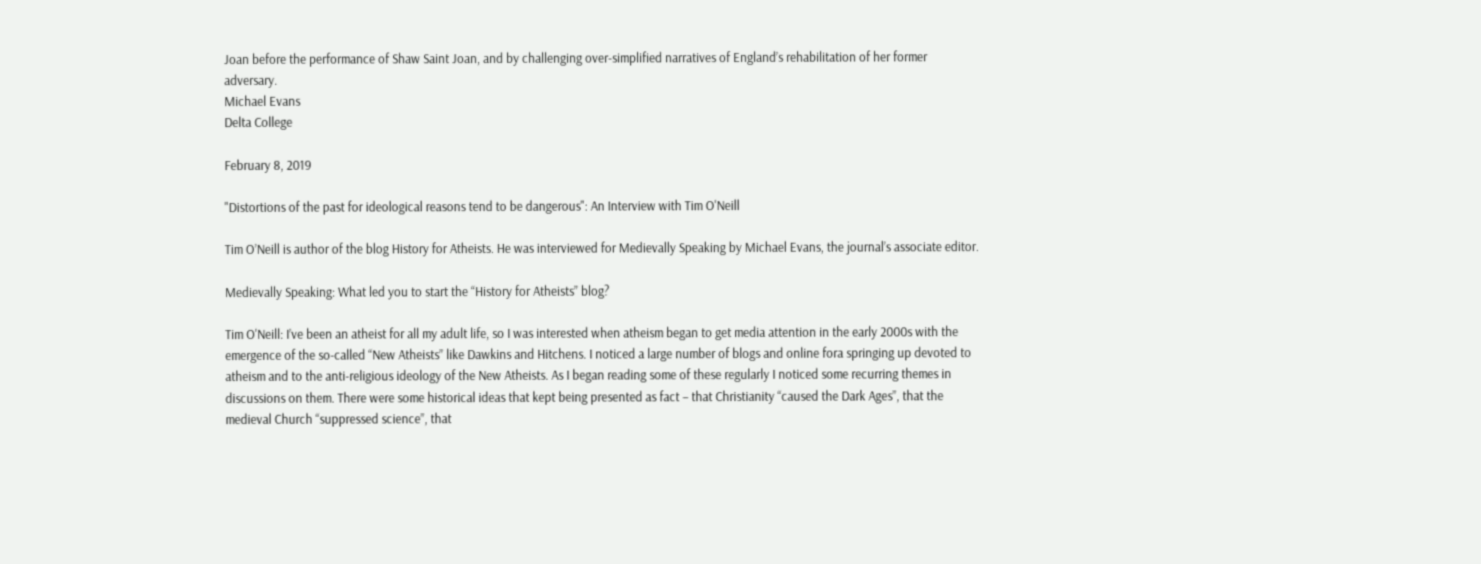Joan before the performance of Shaw Saint Joan, and by challenging over-simplified narratives of England’s rehabilitation of her former adversary.
Michael Evans
Delta College

February 8, 2019

"Distortions of the past for ideological reasons tend to be dangerous": An Interview with Tim O'Neill

Tim O’Neill is author of the blog History for Atheists. He was interviewed for Medievally Speaking by Michael Evans, the journal’s associate editor.

Medievally Speaking: What led you to start the “History for Atheists” blog?

Tim O'Neill: I’ve been an atheist for all my adult life, so I was interested when atheism began to get media attention in the early 2000s with the emergence of the so-called “New Atheists” like Dawkins and Hitchens. I noticed a large number of blogs and online fora springing up devoted to atheism and to the anti-religious ideology of the New Atheists. As I began reading some of these regularly I noticed some recurring themes in discussions on them. There were some historical ideas that kept being presented as fact – that Christianity “caused the Dark Ages”, that the medieval Church “suppressed science”, that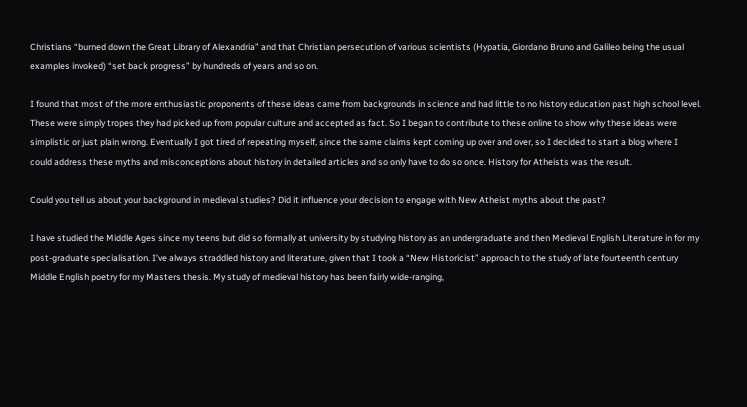Christians “burned down the Great Library of Alexandria” and that Christian persecution of various scientists (Hypatia, Giordano Bruno and Galileo being the usual examples invoked) “set back progress” by hundreds of years and so on.

I found that most of the more enthusiastic proponents of these ideas came from backgrounds in science and had little to no history education past high school level. These were simply tropes they had picked up from popular culture and accepted as fact. So I began to contribute to these online to show why these ideas were simplistic or just plain wrong. Eventually I got tired of repeating myself, since the same claims kept coming up over and over, so I decided to start a blog where I could address these myths and misconceptions about history in detailed articles and so only have to do so once. History for Atheists was the result.

Could you tell us about your background in medieval studies? Did it influence your decision to engage with New Atheist myths about the past?

I have studied the Middle Ages since my teens but did so formally at university by studying history as an undergraduate and then Medieval English Literature in for my post-graduate specialisation. I’ve always straddled history and literature, given that I took a “New Historicist” approach to the study of late fourteenth century Middle English poetry for my Masters thesis. My study of medieval history has been fairly wide-ranging,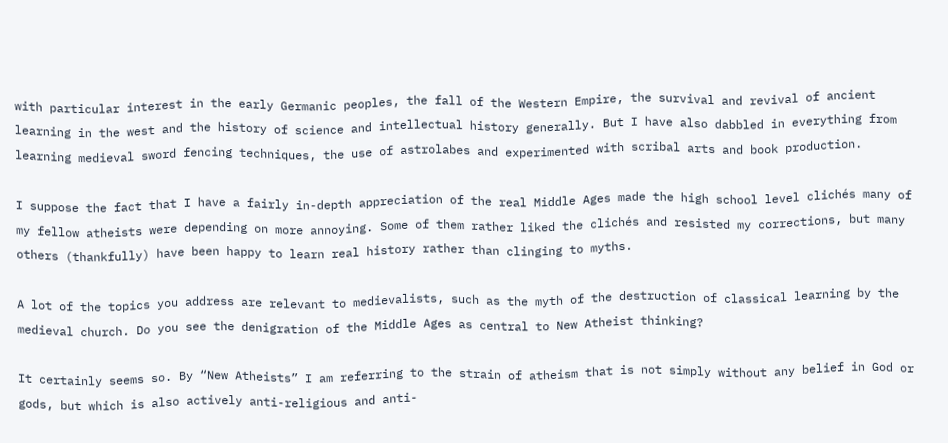with particular interest in the early Germanic peoples, the fall of the Western Empire, the survival and revival of ancient learning in the west and the history of science and intellectual history generally. But I have also dabbled in everything from learning medieval sword fencing techniques, the use of astrolabes and experimented with scribal arts and book production.

I suppose the fact that I have a fairly in-depth appreciation of the real Middle Ages made the high school level clichés many of my fellow atheists were depending on more annoying. Some of them rather liked the clichés and resisted my corrections, but many others (thankfully) have been happy to learn real history rather than clinging to myths.

A lot of the topics you address are relevant to medievalists, such as the myth of the destruction of classical learning by the medieval church. Do you see the denigration of the Middle Ages as central to New Atheist thinking?

It certainly seems so. By “New Atheists” I am referring to the strain of atheism that is not simply without any belief in God or gods, but which is also actively anti-religious and anti-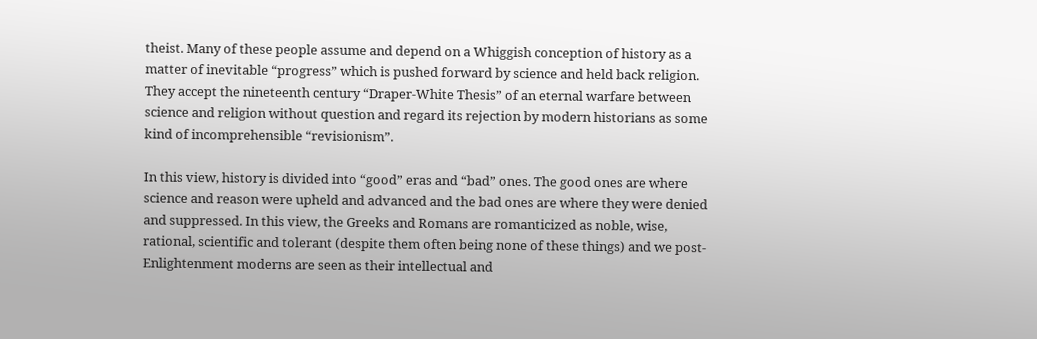theist. Many of these people assume and depend on a Whiggish conception of history as a matter of inevitable “progress” which is pushed forward by science and held back religion. They accept the nineteenth century “Draper-White Thesis” of an eternal warfare between science and religion without question and regard its rejection by modern historians as some kind of incomprehensible “revisionism”.

In this view, history is divided into “good” eras and “bad” ones. The good ones are where science and reason were upheld and advanced and the bad ones are where they were denied and suppressed. In this view, the Greeks and Romans are romanticized as noble, wise, rational, scientific and tolerant (despite them often being none of these things) and we post-Enlightenment moderns are seen as their intellectual and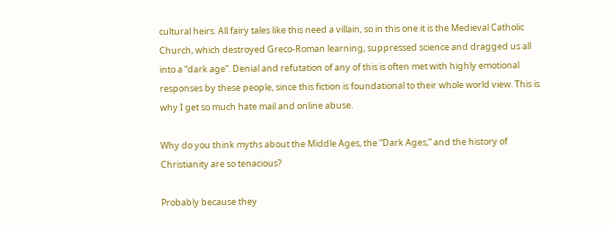cultural heirs. All fairy tales like this need a villain, so in this one it is the Medieval Catholic Church, which destroyed Greco-Roman learning, suppressed science and dragged us all into a “dark age”. Denial and refutation of any of this is often met with highly emotional responses by these people, since this fiction is foundational to their whole world view. This is why I get so much hate mail and online abuse.

Why do you think myths about the Middle Ages, the “Dark Ages,” and the history of Christianity are so tenacious?

Probably because they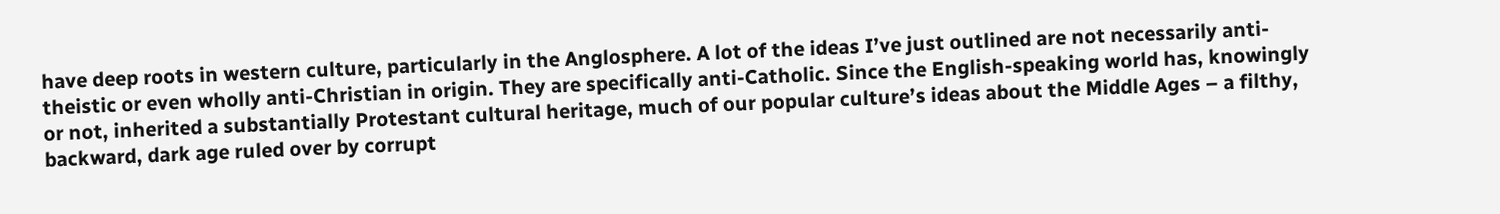have deep roots in western culture, particularly in the Anglosphere. A lot of the ideas I’ve just outlined are not necessarily anti-theistic or even wholly anti-Christian in origin. They are specifically anti-Catholic. Since the English-speaking world has, knowingly or not, inherited a substantially Protestant cultural heritage, much of our popular culture’s ideas about the Middle Ages – a filthy, backward, dark age ruled over by corrupt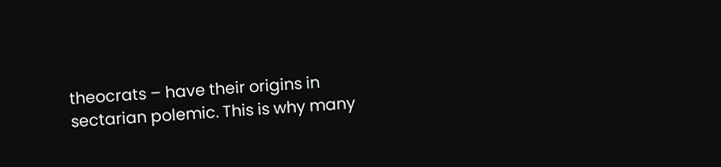theocrats – have their origins in sectarian polemic. This is why many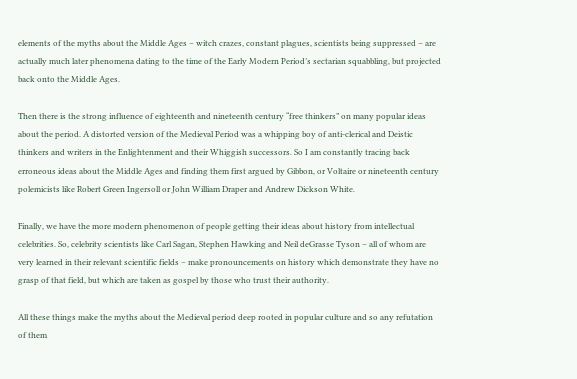elements of the myths about the Middle Ages – witch crazes, constant plagues, scientists being suppressed – are actually much later phenomena dating to the time of the Early Modern Period’s sectarian squabbling, but projected back onto the Middle Ages.

Then there is the strong influence of eighteenth and nineteenth century “free thinkers” on many popular ideas about the period. A distorted version of the Medieval Period was a whipping boy of anti-clerical and Deistic thinkers and writers in the Enlightenment and their Whiggish successors. So I am constantly tracing back erroneous ideas about the Middle Ages and finding them first argued by Gibbon, or Voltaire or nineteenth century polemicists like Robert Green Ingersoll or John William Draper and Andrew Dickson White.

Finally, we have the more modern phenomenon of people getting their ideas about history from intellectual celebrities. So, celebrity scientists like Carl Sagan, Stephen Hawking and Neil deGrasse Tyson – all of whom are very learned in their relevant scientific fields – make pronouncements on history which demonstrate they have no grasp of that field, but which are taken as gospel by those who trust their authority.

All these things make the myths about the Medieval period deep rooted in popular culture and so any refutation of them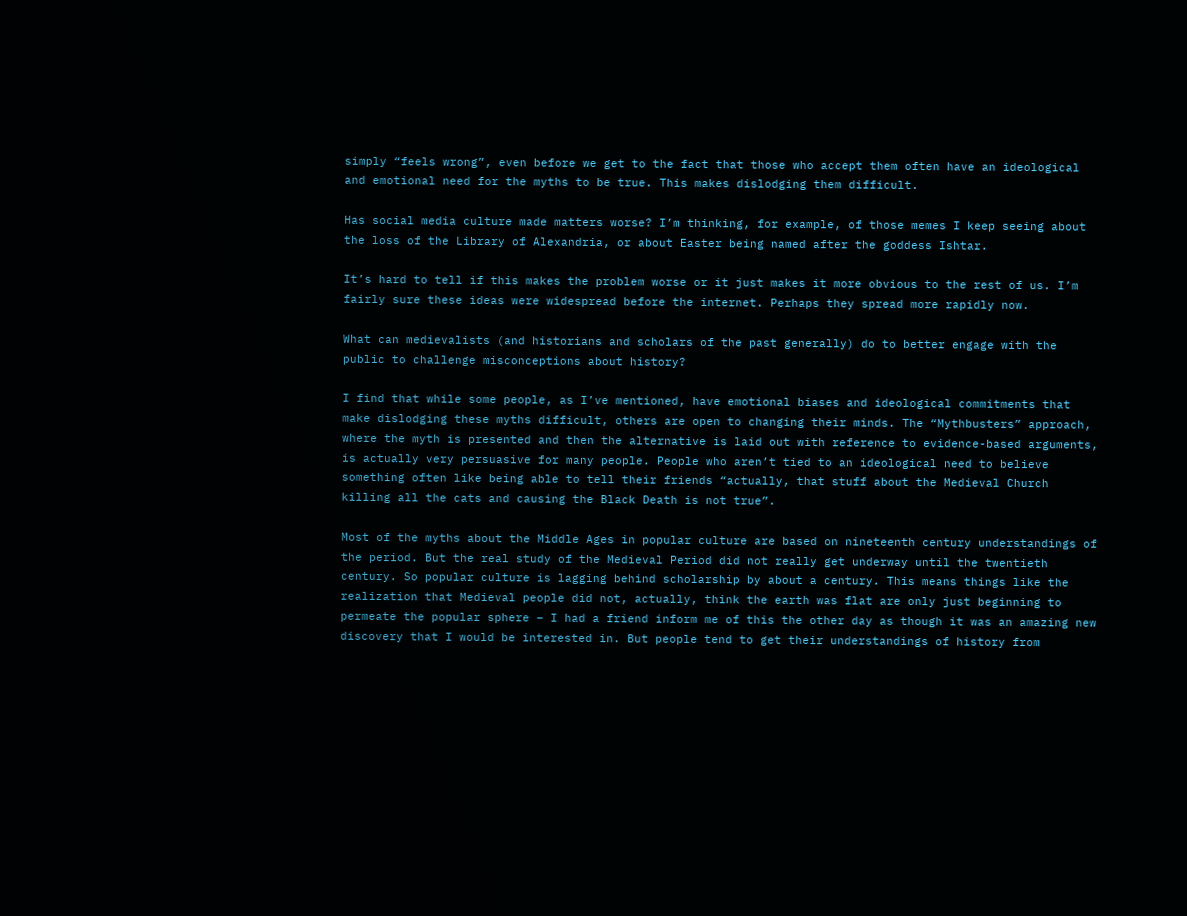simply “feels wrong”, even before we get to the fact that those who accept them often have an ideological and emotional need for the myths to be true. This makes dislodging them difficult.

Has social media culture made matters worse? I’m thinking, for example, of those memes I keep seeing about the loss of the Library of Alexandria, or about Easter being named after the goddess Ishtar.

It’s hard to tell if this makes the problem worse or it just makes it more obvious to the rest of us. I’m fairly sure these ideas were widespread before the internet. Perhaps they spread more rapidly now.

What can medievalists (and historians and scholars of the past generally) do to better engage with the public to challenge misconceptions about history?

I find that while some people, as I’ve mentioned, have emotional biases and ideological commitments that make dislodging these myths difficult, others are open to changing their minds. The “Mythbusters” approach, where the myth is presented and then the alternative is laid out with reference to evidence-based arguments, is actually very persuasive for many people. People who aren’t tied to an ideological need to believe something often like being able to tell their friends “actually, that stuff about the Medieval Church killing all the cats and causing the Black Death is not true”.

Most of the myths about the Middle Ages in popular culture are based on nineteenth century understandings of the period. But the real study of the Medieval Period did not really get underway until the twentieth century. So popular culture is lagging behind scholarship by about a century. This means things like the realization that Medieval people did not, actually, think the earth was flat are only just beginning to permeate the popular sphere – I had a friend inform me of this the other day as though it was an amazing new discovery that I would be interested in. But people tend to get their understandings of history from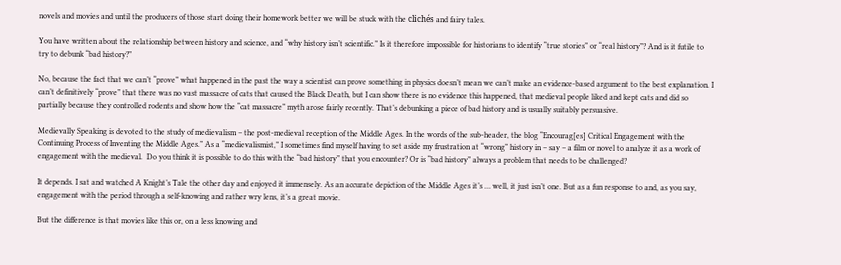novels and movies and until the producers of those start doing their homework better we will be stuck with the clichés and fairy tales.

You have written about the relationship between history and science, and “why history isn’t scientific.” Is it therefore impossible for historians to identify “true stories” or “real history”? And is it futile to try to debunk “bad history?”

No, because the fact that we can’t “prove” what happened in the past the way a scientist can prove something in physics doesn’t mean we can’t make an evidence-based argument to the best explanation. I can’t definitively “prove” that there was no vast massacre of cats that caused the Black Death, but I can show there is no evidence this happened, that medieval people liked and kept cats and did so partially because they controlled rodents and show how the “cat massacre” myth arose fairly recently. That’s debunking a piece of bad history and is usually suitably persuasive.

Medievally Speaking is devoted to the study of medievalism – the post-medieval reception of the Middle Ages. In the words of the sub-header, the blog “Encourag[es] Critical Engagement with the Continuing Process of Inventing the Middle Ages.” As a “medievalismist,” I sometimes find myself having to set aside my frustration at “wrong” history in – say – a film or novel to analyze it as a work of engagement with the medieval.  Do you think it is possible to do this with the “bad history” that you encounter? Or is “bad history” always a problem that needs to be challenged?

It depends. I sat and watched A Knight’s Tale the other day and enjoyed it immensely. As an accurate depiction of the Middle Ages it’s … well, it just isn’t one. But as a fun response to and, as you say, engagement with the period through a self-knowing and rather wry lens, it’s a great movie.

But the difference is that movies like this or, on a less knowing and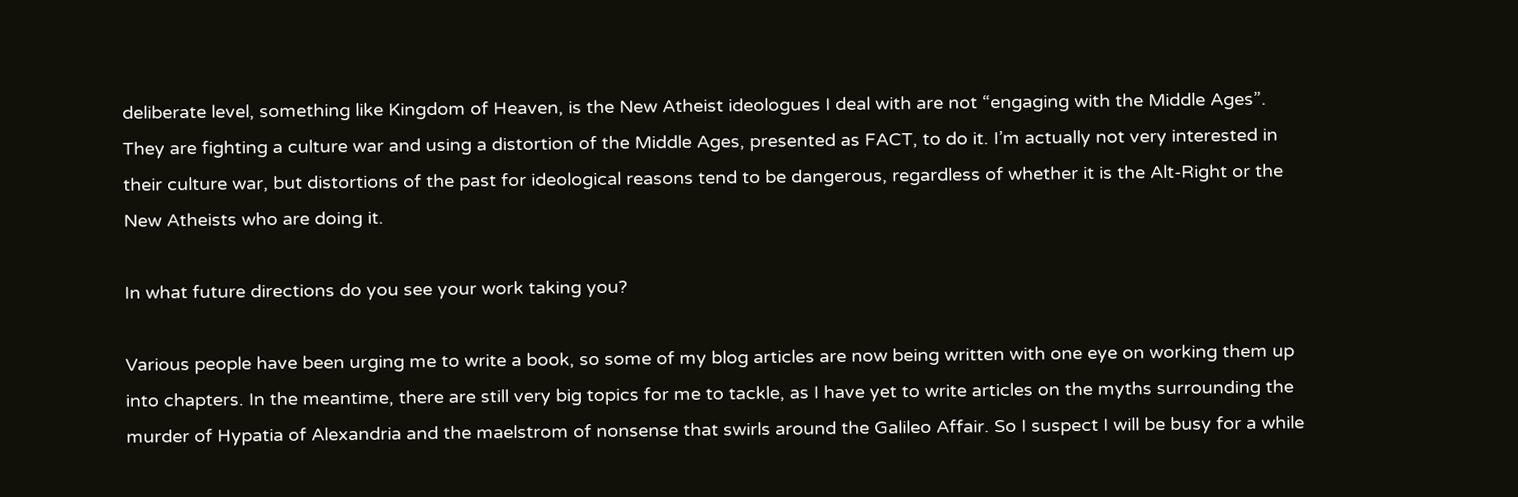deliberate level, something like Kingdom of Heaven, is the New Atheist ideologues I deal with are not “engaging with the Middle Ages”. They are fighting a culture war and using a distortion of the Middle Ages, presented as FACT, to do it. I’m actually not very interested in their culture war, but distortions of the past for ideological reasons tend to be dangerous, regardless of whether it is the Alt-Right or the New Atheists who are doing it.

In what future directions do you see your work taking you?

Various people have been urging me to write a book, so some of my blog articles are now being written with one eye on working them up into chapters. In the meantime, there are still very big topics for me to tackle, as I have yet to write articles on the myths surrounding the murder of Hypatia of Alexandria and the maelstrom of nonsense that swirls around the Galileo Affair. So I suspect I will be busy for a while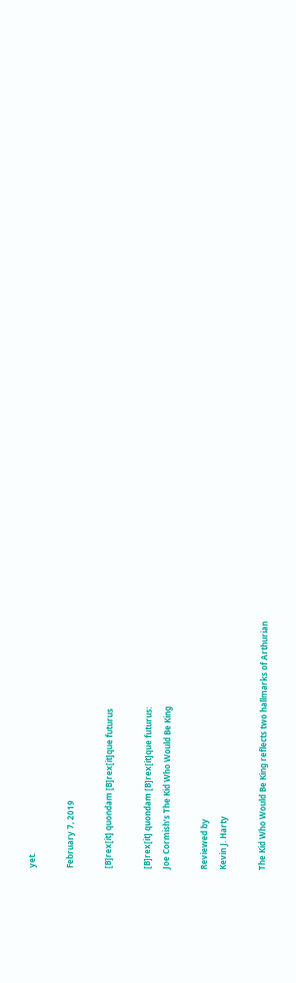yet.

February 7, 2019

[B]rex[it] quondam [B]rex[it]que futurus

[B]rex[it] quondam [B]rex[it]que futurus:
Joe Cormish’s The Kid Who Would Be King

Reviewed by
Kevin J. Harty

The Kid Who Would Be King reflects two hallmarks of Arthurian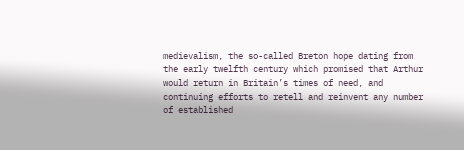medievalism, the so-called Breton hope dating from the early twelfth century which promised that Arthur would return in Britain’s times of need, and continuing efforts to retell and reinvent any number of established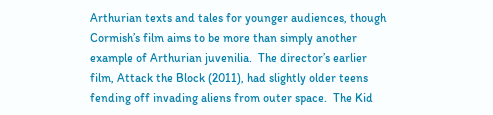Arthurian texts and tales for younger audiences, though Cormish’s film aims to be more than simply another example of Arthurian juvenilia.  The director’s earlier film, Attack the Block (2011), had slightly older teens fending off invading aliens from outer space.  The Kid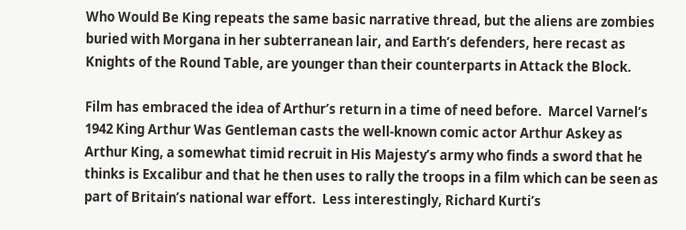Who Would Be King repeats the same basic narrative thread, but the aliens are zombies buried with Morgana in her subterranean lair, and Earth’s defenders, here recast as Knights of the Round Table, are younger than their counterparts in Attack the Block.

Film has embraced the idea of Arthur’s return in a time of need before.  Marcel Varnel’s 1942 King Arthur Was Gentleman casts the well-known comic actor Arthur Askey as Arthur King, a somewhat timid recruit in His Majesty’s army who finds a sword that he thinks is Excalibur and that he then uses to rally the troops in a film which can be seen as part of Britain’s national war effort.  Less interestingly, Richard Kurti’s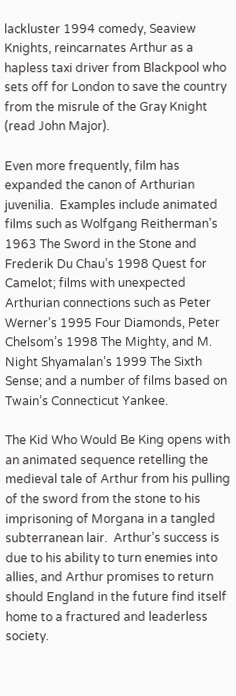lackluster 1994 comedy, Seaview Knights, reincarnates Arthur as a hapless taxi driver from Blackpool who sets off for London to save the country from the misrule of the Gray Knight (read John Major).

Even more frequently, film has expanded the canon of Arthurian juvenilia.  Examples include animated films such as Wolfgang Reitherman’s 1963 The Sword in the Stone and Frederik Du Chau’s 1998 Quest for Camelot; films with unexpected Arthurian connections such as Peter Werner’s 1995 Four Diamonds, Peter Chelsom’s 1998 The Mighty, and M. Night Shyamalan’s 1999 The Sixth Sense; and a number of films based on Twain’s Connecticut Yankee.

The Kid Who Would Be King opens with an animated sequence retelling the medieval tale of Arthur from his pulling of the sword from the stone to his imprisoning of Morgana in a tangled subterranean lair.  Arthur’s success is due to his ability to turn enemies into allies, and Arthur promises to return should England in the future find itself home to a fractured and leaderless society.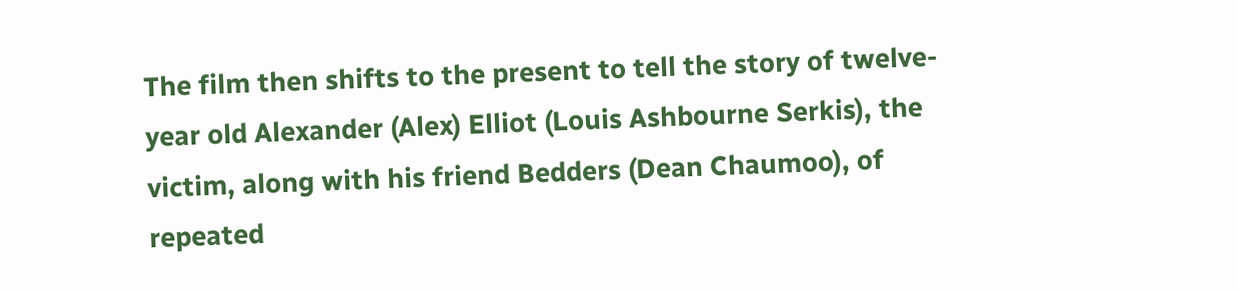The film then shifts to the present to tell the story of twelve-year old Alexander (Alex) Elliot (Louis Ashbourne Serkis), the victim, along with his friend Bedders (Dean Chaumoo), of repeated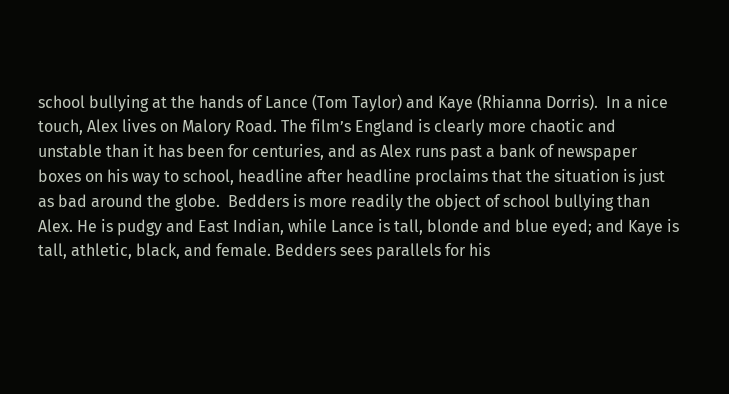school bullying at the hands of Lance (Tom Taylor) and Kaye (Rhianna Dorris).  In a nice touch, Alex lives on Malory Road. The film’s England is clearly more chaotic and unstable than it has been for centuries, and as Alex runs past a bank of newspaper boxes on his way to school, headline after headline proclaims that the situation is just as bad around the globe.  Bedders is more readily the object of school bullying than Alex. He is pudgy and East Indian, while Lance is tall, blonde and blue eyed; and Kaye is tall, athletic, black, and female. Bedders sees parallels for his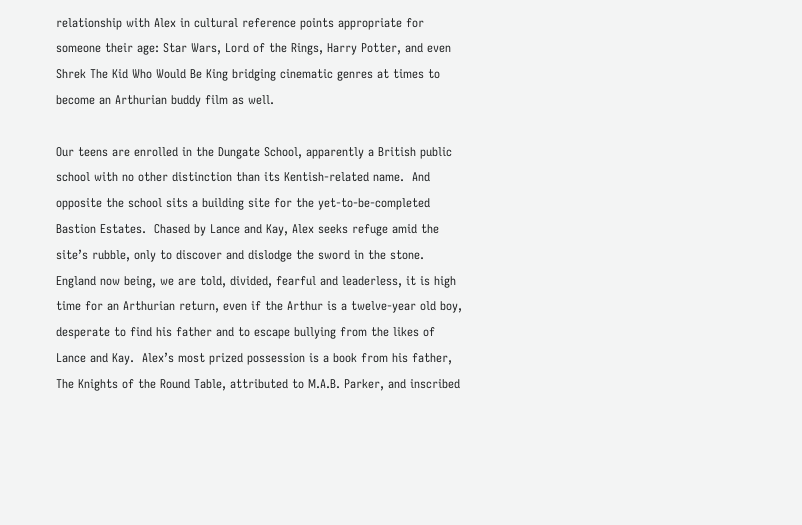relationship with Alex in cultural reference points appropriate for someone their age: Star Wars, Lord of the Rings, Harry Potter, and even Shrek The Kid Who Would Be King bridging cinematic genres at times to become an Arthurian buddy film as well.

Our teens are enrolled in the Dungate School, apparently a British public school with no other distinction than its Kentish-related name.  And opposite the school sits a building site for the yet-to-be-completed Bastion Estates.  Chased by Lance and Kay, Alex seeks refuge amid the site’s rubble, only to discover and dislodge the sword in the stone.  England now being, we are told, divided, fearful and leaderless, it is high time for an Arthurian return, even if the Arthur is a twelve-year old boy, desperate to find his father and to escape bullying from the likes of Lance and Kay.  Alex’s most prized possession is a book from his father, The Knights of the Round Table, attributed to M.A.B. Parker, and inscribed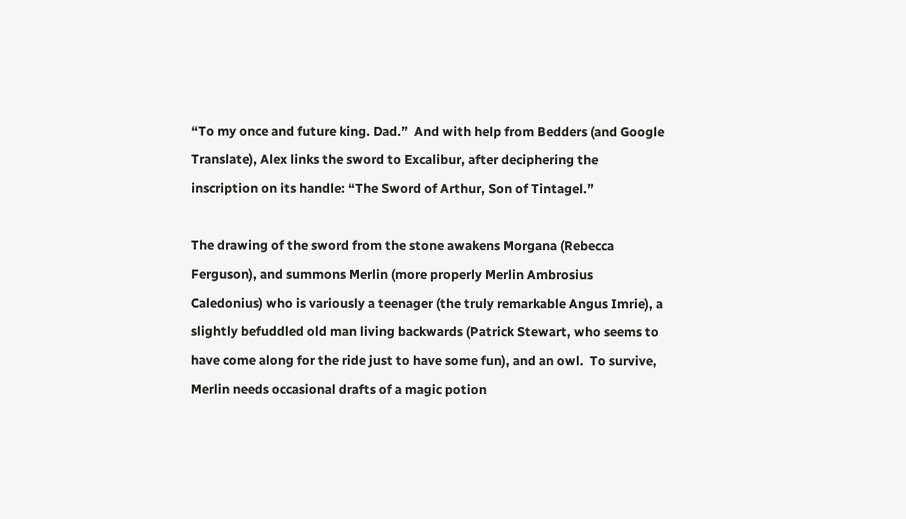“To my once and future king. Dad.”  And with help from Bedders (and Google Translate), Alex links the sword to Excalibur, after deciphering the inscription on its handle: “The Sword of Arthur, Son of Tintagel.”

The drawing of the sword from the stone awakens Morgana (Rebecca Ferguson), and summons Merlin (more properly Merlin Ambrosius Caledonius) who is variously a teenager (the truly remarkable Angus Imrie), a slightly befuddled old man living backwards (Patrick Stewart, who seems to have come along for the ride just to have some fun), and an owl.  To survive, Merlin needs occasional drafts of a magic potion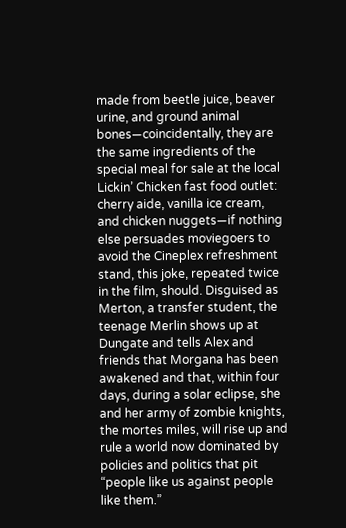made from beetle juice, beaver urine, and ground animal bones—coincidentally, they are the same ingredients of the special meal for sale at the local Lickin’ Chicken fast food outlet: cherry aide, vanilla ice cream, and chicken nuggets—if nothing else persuades moviegoers to avoid the Cineplex refreshment stand, this joke, repeated twice in the film, should. Disguised as Merton, a transfer student, the teenage Merlin shows up at Dungate and tells Alex and friends that Morgana has been awakened and that, within four days, during a solar eclipse, she and her army of zombie knights, the mortes miles, will rise up and rule a world now dominated by policies and politics that pit “people like us against people like them.”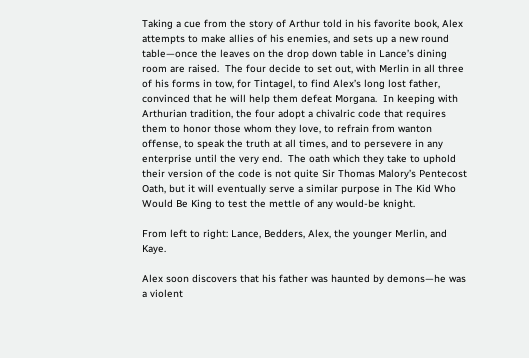Taking a cue from the story of Arthur told in his favorite book, Alex attempts to make allies of his enemies, and sets up a new round table—once the leaves on the drop down table in Lance’s dining room are raised.  The four decide to set out, with Merlin in all three of his forms in tow, for Tintagel, to find Alex’s long lost father, convinced that he will help them defeat Morgana.  In keeping with Arthurian tradition, the four adopt a chivalric code that requires them to honor those whom they love, to refrain from wanton offense, to speak the truth at all times, and to persevere in any enterprise until the very end.  The oath which they take to uphold their version of the code is not quite Sir Thomas Malory’s Pentecost Oath, but it will eventually serve a similar purpose in The Kid Who Would Be King to test the mettle of any would-be knight.

From left to right: Lance, Bedders, Alex, the younger Merlin, and Kaye.

Alex soon discovers that his father was haunted by demons—he was a violent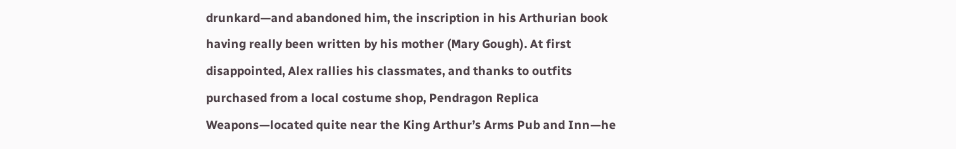drunkard—and abandoned him, the inscription in his Arthurian book having really been written by his mother (Mary Gough). At first disappointed, Alex rallies his classmates, and thanks to outfits purchased from a local costume shop, Pendragon Replica Weapons—located quite near the King Arthur’s Arms Pub and Inn—he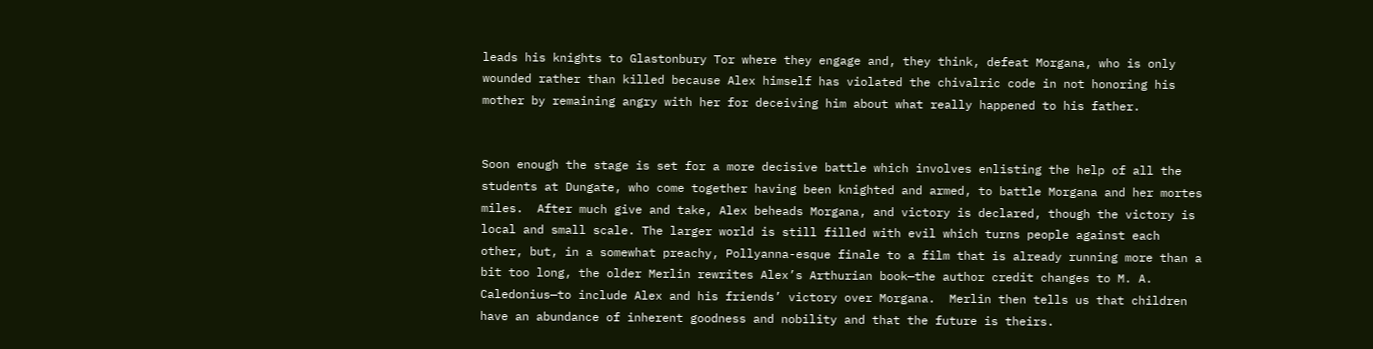leads his knights to Glastonbury Tor where they engage and, they think, defeat Morgana, who is only wounded rather than killed because Alex himself has violated the chivalric code in not honoring his mother by remaining angry with her for deceiving him about what really happened to his father.


Soon enough the stage is set for a more decisive battle which involves enlisting the help of all the students at Dungate, who come together having been knighted and armed, to battle Morgana and her mortes miles.  After much give and take, Alex beheads Morgana, and victory is declared, though the victory is local and small scale. The larger world is still filled with evil which turns people against each other, but, in a somewhat preachy, Pollyanna-esque finale to a film that is already running more than a bit too long, the older Merlin rewrites Alex’s Arthurian book—the author credit changes to M. A. Caledonius—to include Alex and his friends’ victory over Morgana.  Merlin then tells us that children have an abundance of inherent goodness and nobility and that the future is theirs.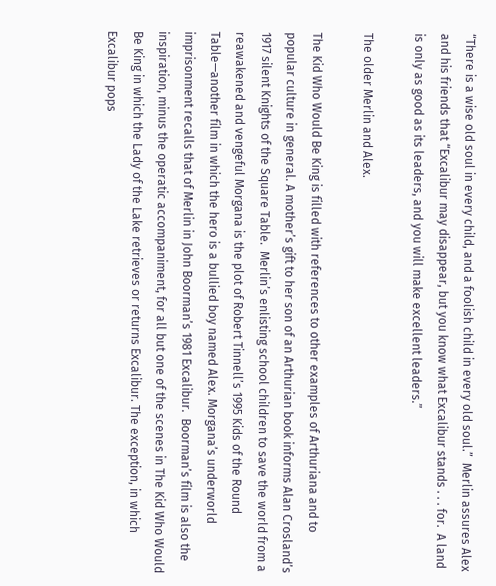“There is a wise old soul in every child, and a foolish child in every old soul.”  Merlin assures Alex and his friends that “Excalibur may disappear, but you know what Excalibur stands . . . for.  A land is only as good as its leaders, and you will make excellent leaders.”

The older Merlin and Alex.

The Kid Who Would Be King is filled with references to other examples of Arthuriana and to popular culture in general. A mother’s gift to her son of an Arthurian book informs Alan Crosland’s 1917 silent Knights of the Square Table.  Merlin’s enlisting school children to save the world from a reawakened and vengeful Morgana is the plot of Robert Tinnell’s 1995 Kids of the Round Table—another film in which the hero is a bullied boy named Alex. Morgana’s underworld imprisonment recalls that of Merlin in John Boorman’s 1981 Excalibur.  Boorman’s film is also the inspiration, minus the operatic accompaniment, for all but one of the scenes in The Kid Who Would Be King in which the Lady of the Lake retrieves or returns Excalibur. The exception, in which Excalibur pops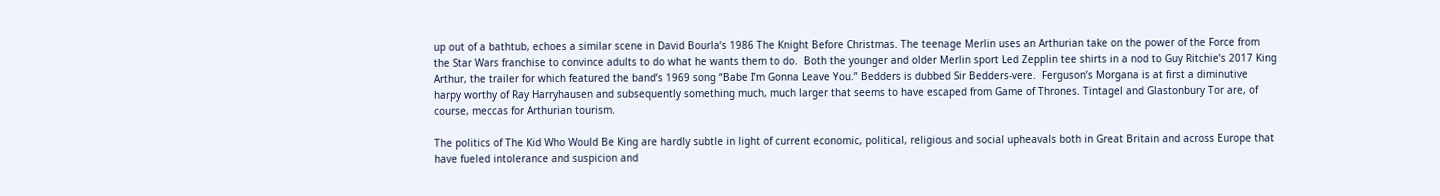up out of a bathtub, echoes a similar scene in David Bourla’s 1986 The Knight Before Christmas. The teenage Merlin uses an Arthurian take on the power of the Force from the Star Wars franchise to convince adults to do what he wants them to do.  Both the younger and older Merlin sport Led Zepplin tee shirts in a nod to Guy Ritchie’s 2017 King Arthur, the trailer for which featured the band’s 1969 song “Babe I’m Gonna Leave You.” Bedders is dubbed Sir Bedders-vere.  Ferguson’s Morgana is at first a diminutive harpy worthy of Ray Harryhausen and subsequently something much, much larger that seems to have escaped from Game of Thrones. Tintagel and Glastonbury Tor are, of course, meccas for Arthurian tourism.

The politics of The Kid Who Would Be King are hardly subtle in light of current economic, political, religious and social upheavals both in Great Britain and across Europe that have fueled intolerance and suspicion and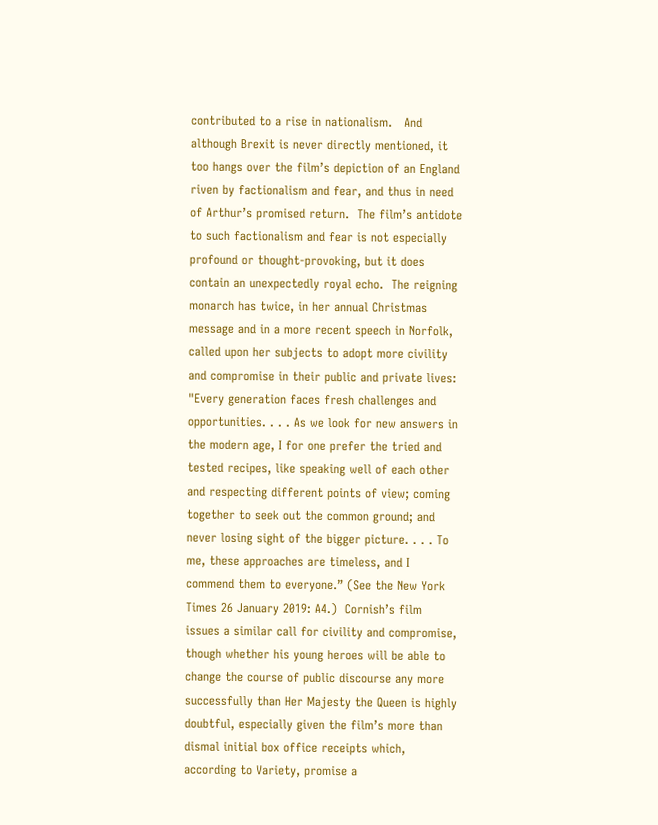contributed to a rise in nationalism.   And although Brexit is never directly mentioned, it too hangs over the film’s depiction of an England riven by factionalism and fear, and thus in need of Arthur’s promised return.  The film’s antidote to such factionalism and fear is not especially profound or thought-provoking, but it does contain an unexpectedly royal echo.  The reigning monarch has twice, in her annual Christmas message and in a more recent speech in Norfolk, called upon her subjects to adopt more civility and compromise in their public and private lives: "Every generation faces fresh challenges and opportunities. . . . As we look for new answers in the modern age, I for one prefer the tried and tested recipes, like speaking well of each other and respecting different points of view; coming together to seek out the common ground; and never losing sight of the bigger picture. . . . To me, these approaches are timeless, and I commend them to everyone.” (See the New York Times 26 January 2019: A4.)  Cornish’s film issues a similar call for civility and compromise, though whether his young heroes will be able to change the course of public discourse any more successfully than Her Majesty the Queen is highly doubtful, especially given the film’s more than dismal initial box office receipts which, according to Variety, promise a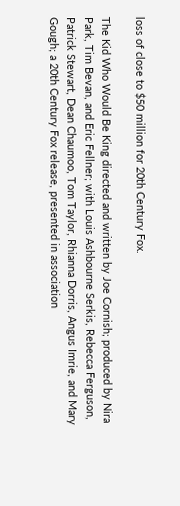loss of close to $50 million for 20th Century Fox.

The Kid Who Would Be King directed and written by Joe Cornish; produced by Nira Park, Tim Bevan, and Eric Fellner; with Louis Ashbourne Serkis, Rebecca Ferguson, Patrick Stewart, Dean Chaumoo, Tom Taylor, Rhianna Dorris, Angus Imrie, and Mary Gough; a 20th Century Fox release, presented in association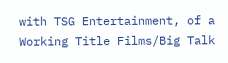with TSG Entertainment, of a Working Title Films/Big Talk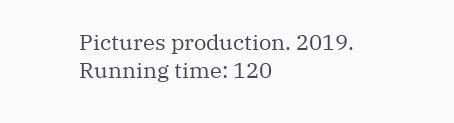Pictures production. 2019. Running time: 120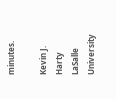minutes.

Kevin J. Harty
LaSalle University